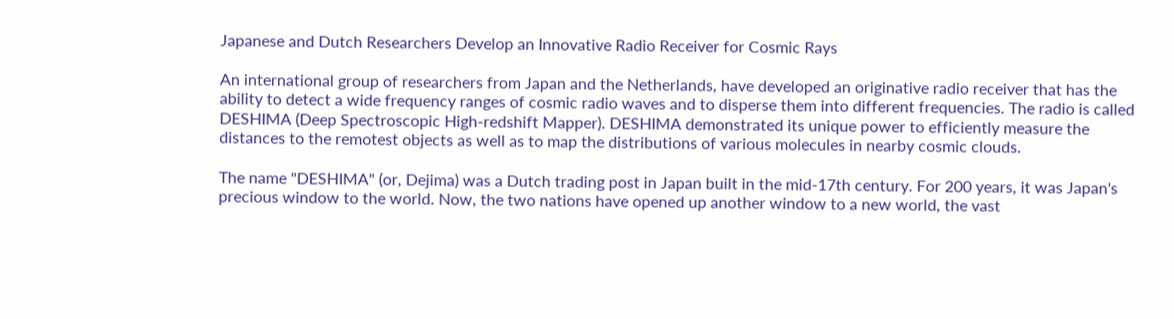Japanese and Dutch Researchers Develop an Innovative Radio Receiver for Cosmic Rays

An international group of researchers from Japan and the Netherlands, have developed an originative radio receiver that has the ability to detect a wide frequency ranges of cosmic radio waves and to disperse them into different frequencies. The radio is called DESHIMA (Deep Spectroscopic High-redshift Mapper). DESHIMA demonstrated its unique power to efficiently measure the distances to the remotest objects as well as to map the distributions of various molecules in nearby cosmic clouds.

The name "DESHIMA" (or, Dejima) was a Dutch trading post in Japan built in the mid-17th century. For 200 years, it was Japan's precious window to the world. Now, the two nations have opened up another window to a new world, the vast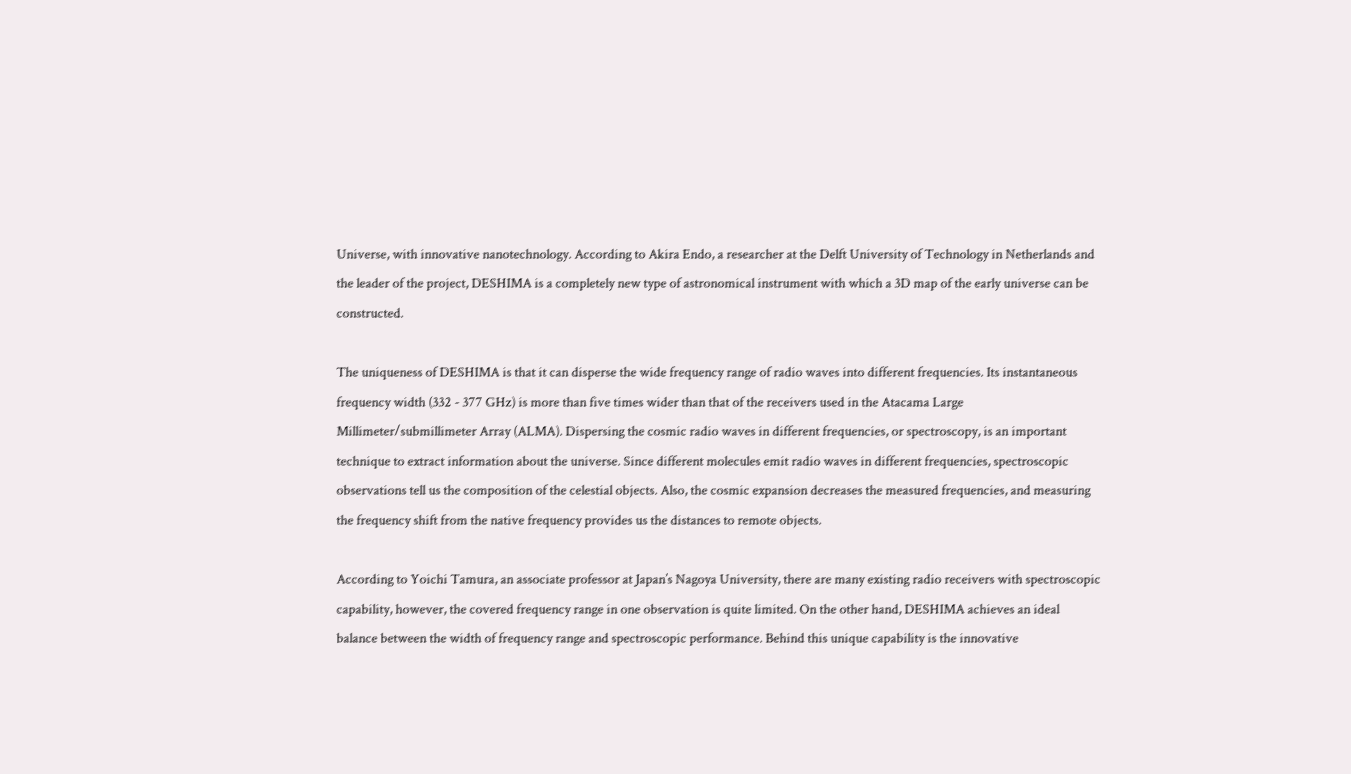Universe, with innovative nanotechnology. According to Akira Endo, a researcher at the Delft University of Technology in Netherlands and the leader of the project, DESHIMA is a completely new type of astronomical instrument with which a 3D map of the early universe can be constructed.

The uniqueness of DESHIMA is that it can disperse the wide frequency range of radio waves into different frequencies. Its instantaneous frequency width (332 - 377 GHz) is more than five times wider than that of the receivers used in the Atacama Large Millimeter/submillimeter Array (ALMA). Dispersing the cosmic radio waves in different frequencies, or spectroscopy, is an important technique to extract information about the universe. Since different molecules emit radio waves in different frequencies, spectroscopic observations tell us the composition of the celestial objects. Also, the cosmic expansion decreases the measured frequencies, and measuring the frequency shift from the native frequency provides us the distances to remote objects.

According to Yoichi Tamura, an associate professor at Japan’s Nagoya University, there are many existing radio receivers with spectroscopic capability, however, the covered frequency range in one observation is quite limited. On the other hand, DESHIMA achieves an ideal balance between the width of frequency range and spectroscopic performance. Behind this unique capability is the innovative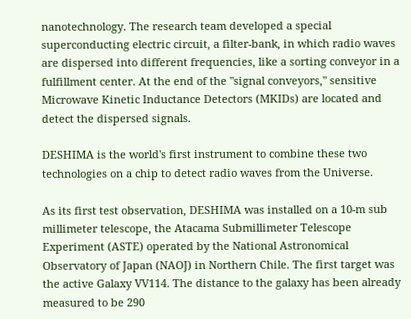nanotechnology. The research team developed a special superconducting electric circuit, a filter-bank, in which radio waves are dispersed into different frequencies, like a sorting conveyor in a fulfillment center. At the end of the "signal conveyors," sensitive Microwave Kinetic Inductance Detectors (MKIDs) are located and detect the dispersed signals.

DESHIMA is the world's first instrument to combine these two technologies on a chip to detect radio waves from the Universe.

As its first test observation, DESHIMA was installed on a 10-m sub millimeter telescope, the Atacama Submillimeter Telescope Experiment (ASTE) operated by the National Astronomical Observatory of Japan (NAOJ) in Northern Chile. The first target was the active Galaxy VV114. The distance to the galaxy has been already measured to be 290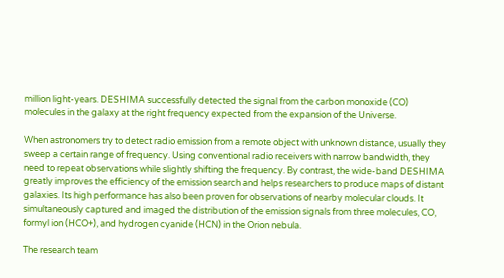million light-years. DESHIMA successfully detected the signal from the carbon monoxide (CO) molecules in the galaxy at the right frequency expected from the expansion of the Universe.

When astronomers try to detect radio emission from a remote object with unknown distance, usually they sweep a certain range of frequency. Using conventional radio receivers with narrow bandwidth, they need to repeat observations while slightly shifting the frequency. By contrast, the wide-band DESHIMA greatly improves the efficiency of the emission search and helps researchers to produce maps of distant galaxies. Its high performance has also been proven for observations of nearby molecular clouds. It simultaneously captured and imaged the distribution of the emission signals from three molecules, CO, formyl ion (HCO+), and hydrogen cyanide (HCN) in the Orion nebula.

The research team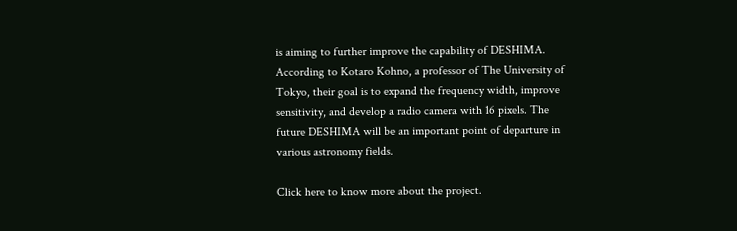is aiming to further improve the capability of DESHIMA. According to Kotaro Kohno, a professor of The University of Tokyo, their goal is to expand the frequency width, improve sensitivity, and develop a radio camera with 16 pixels. The future DESHIMA will be an important point of departure in various astronomy fields.

Click here to know more about the project.